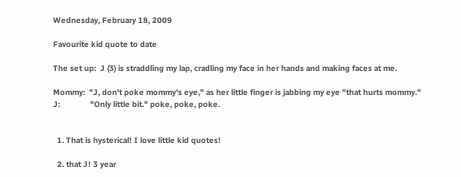Wednesday, February 18, 2009

Favourite kid quote to date

The set up:  J (3) is straddling my lap, cradling my face in her hands and making faces at me.

Mommy:  "J, don't poke mommy's eye," as her little finger is jabbing my eye "that hurts mommy."
J:               "Only little bit." poke, poke, poke.


  1. That is hysterical! I love little kid quotes!

  2. that J! 3 year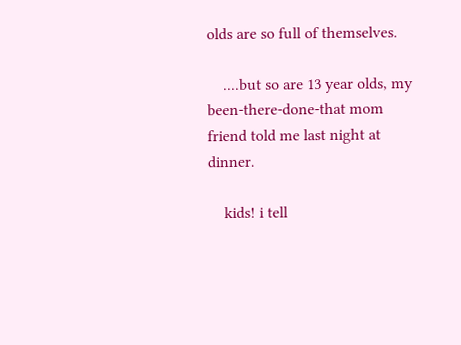olds are so full of themselves.

    ....but so are 13 year olds, my been-there-done-that mom friend told me last night at dinner.

    kids! i tell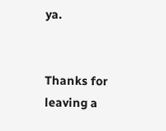ya.


Thanks for leaving a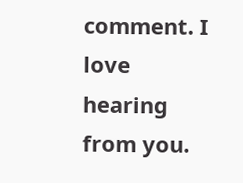comment. I love hearing from you.